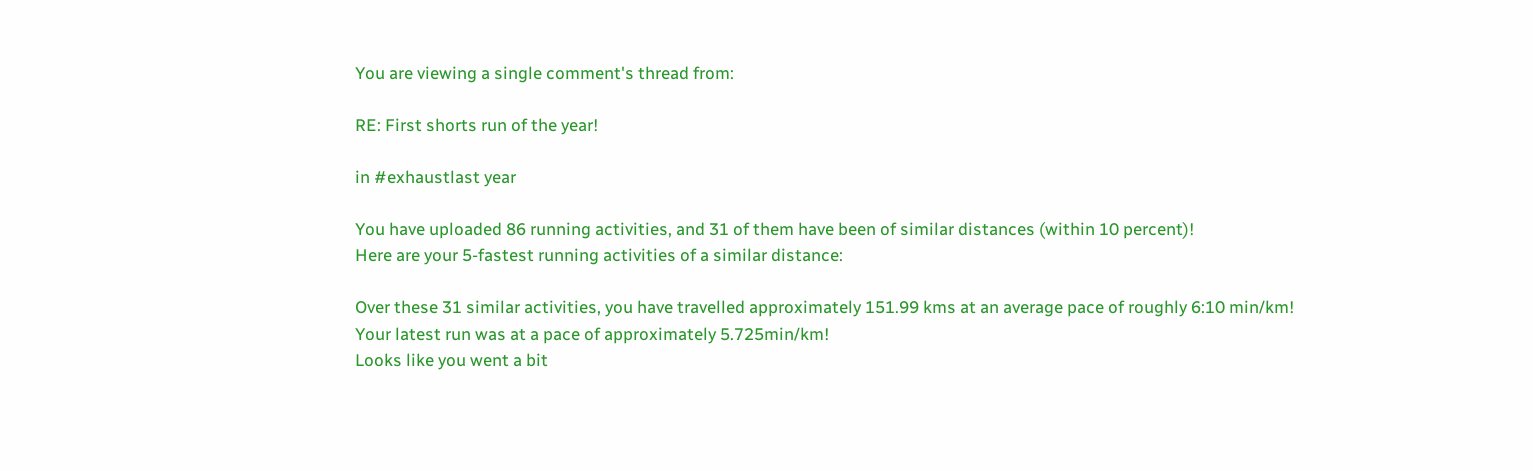You are viewing a single comment's thread from:

RE: First shorts run of the year!

in #exhaustlast year

You have uploaded 86 running activities, and 31 of them have been of similar distances (within 10 percent)!
Here are your 5-fastest running activities of a similar distance:

Over these 31 similar activities, you have travelled approximately 151.99 kms at an average pace of roughly 6:10 min/km!
Your latest run was at a pace of approximately 5.725min/km!
Looks like you went a bit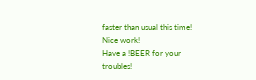faster than usual this time! Nice work!
Have a !BEER for your troubles!